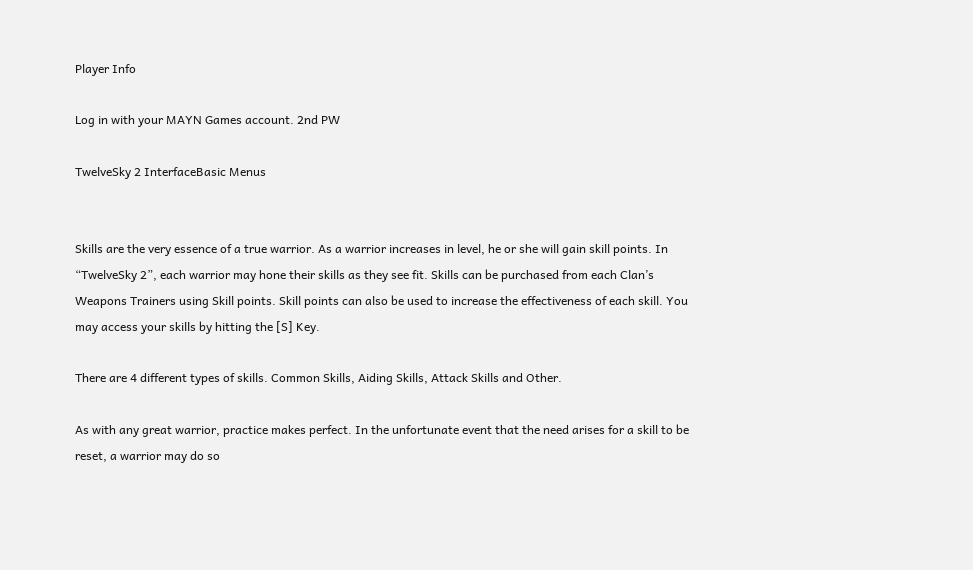Player Info

Log in with your MAYN Games account. 2nd PW

TwelveSky 2 InterfaceBasic Menus


Skills are the very essence of a true warrior. As a warrior increases in level, he or she will gain skill points. In “TwelveSky 2”, each warrior may hone their skills as they see fit. Skills can be purchased from each Clan’s Weapons Trainers using Skill points. Skill points can also be used to increase the effectiveness of each skill. You may access your skills by hitting the [S] Key.

There are 4 different types of skills. Common Skills, Aiding Skills, Attack Skills and Other.

As with any great warrior, practice makes perfect. In the unfortunate event that the need arises for a skill to be reset, a warrior may do so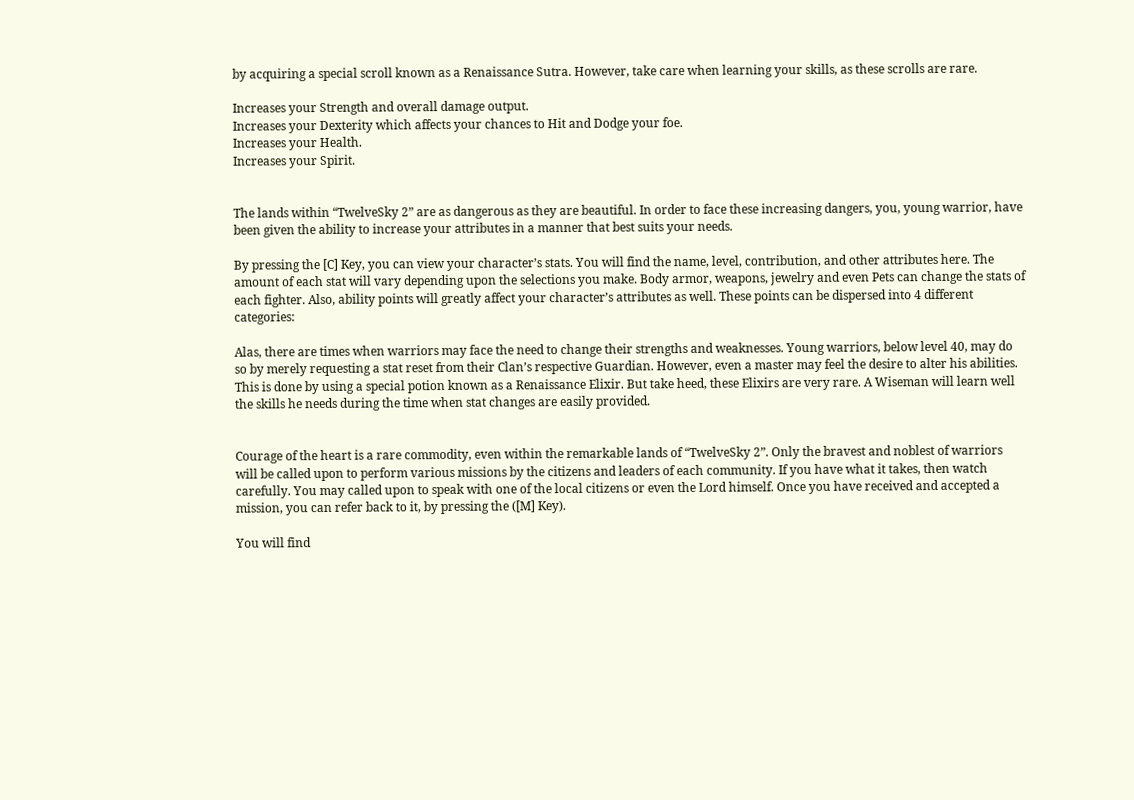by acquiring a special scroll known as a Renaissance Sutra. However, take care when learning your skills, as these scrolls are rare.

Increases your Strength and overall damage output.
Increases your Dexterity which affects your chances to Hit and Dodge your foe.
Increases your Health.
Increases your Spirit.


The lands within “TwelveSky 2” are as dangerous as they are beautiful. In order to face these increasing dangers, you, young warrior, have been given the ability to increase your attributes in a manner that best suits your needs.

By pressing the [C] Key, you can view your character’s stats. You will find the name, level, contribution, and other attributes here. The amount of each stat will vary depending upon the selections you make. Body armor, weapons, jewelry and even Pets can change the stats of each fighter. Also, ability points will greatly affect your character’s attributes as well. These points can be dispersed into 4 different categories:

Alas, there are times when warriors may face the need to change their strengths and weaknesses. Young warriors, below level 40, may do so by merely requesting a stat reset from their Clan’s respective Guardian. However, even a master may feel the desire to alter his abilities. This is done by using a special potion known as a Renaissance Elixir. But take heed, these Elixirs are very rare. A Wiseman will learn well the skills he needs during the time when stat changes are easily provided.


Courage of the heart is a rare commodity, even within the remarkable lands of “TwelveSky 2”. Only the bravest and noblest of warriors will be called upon to perform various missions by the citizens and leaders of each community. If you have what it takes, then watch carefully. You may called upon to speak with one of the local citizens or even the Lord himself. Once you have received and accepted a mission, you can refer back to it, by pressing the ([M] Key).

You will find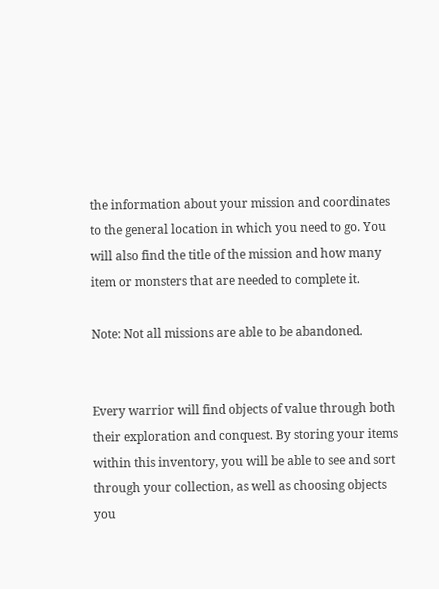the information about your mission and coordinates to the general location in which you need to go. You will also find the title of the mission and how many item or monsters that are needed to complete it.

Note: Not all missions are able to be abandoned.


Every warrior will find objects of value through both their exploration and conquest. By storing your items within this inventory, you will be able to see and sort through your collection, as well as choosing objects you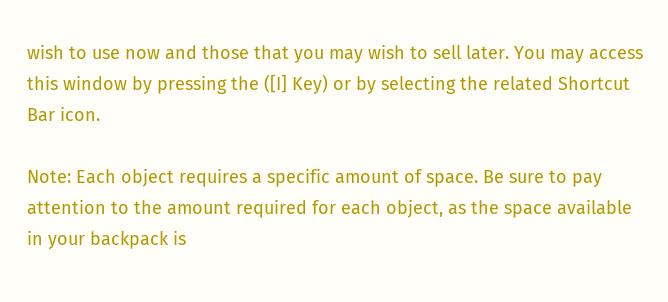wish to use now and those that you may wish to sell later. You may access this window by pressing the ([I] Key) or by selecting the related Shortcut Bar icon.

Note: Each object requires a specific amount of space. Be sure to pay attention to the amount required for each object, as the space available in your backpack is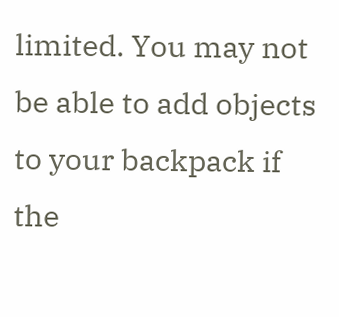limited. You may not be able to add objects to your backpack if the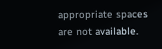appropriate spaces are not available.